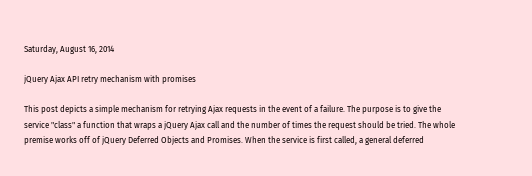Saturday, August 16, 2014

jQuery Ajax API retry mechanism with promises

This post depicts a simple mechanism for retrying Ajax requests in the event of a failure. The purpose is to give the service "class" a function that wraps a jQuery Ajax call and the number of times the request should be tried. The whole premise works off of jQuery Deferred Objects and Promises. When the service is first called, a general deferred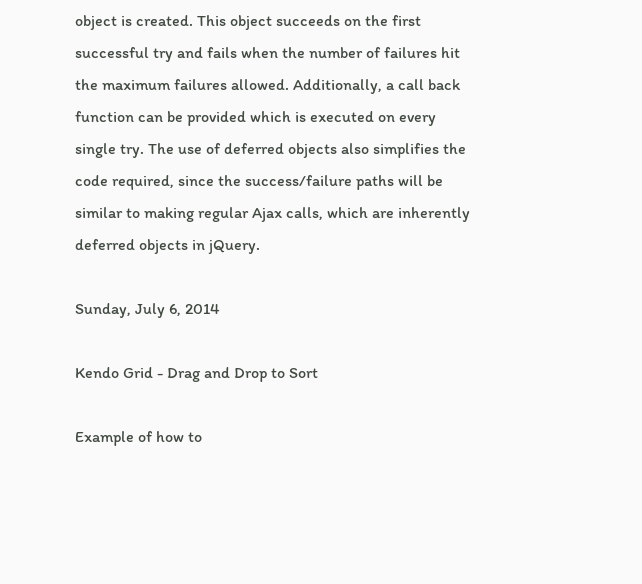object is created. This object succeeds on the first successful try and fails when the number of failures hit the maximum failures allowed. Additionally, a call back function can be provided which is executed on every single try. The use of deferred objects also simplifies the code required, since the success/failure paths will be similar to making regular Ajax calls, which are inherently deferred objects in jQuery.

Sunday, July 6, 2014

Kendo Grid - Drag and Drop to Sort

Example of how to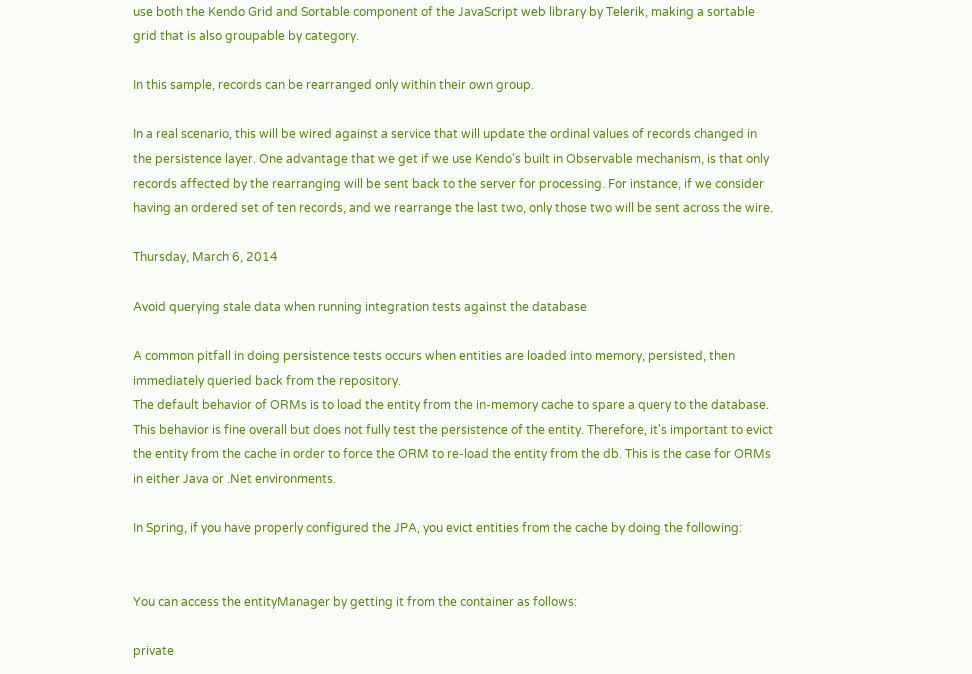use both the Kendo Grid and Sortable component of the JavaScript web library by Telerik, making a sortable grid that is also groupable by category.

In this sample, records can be rearranged only within their own group.

In a real scenario, this will be wired against a service that will update the ordinal values of records changed in the persistence layer. One advantage that we get if we use Kendo's built in Observable mechanism, is that only records affected by the rearranging will be sent back to the server for processing. For instance, if we consider having an ordered set of ten records, and we rearrange the last two, only those two will be sent across the wire.

Thursday, March 6, 2014

Avoid querying stale data when running integration tests against the database

A common pitfall in doing persistence tests occurs when entities are loaded into memory, persisted, then immediately queried back from the repository.
The default behavior of ORMs is to load the entity from the in-memory cache to spare a query to the database.
This behavior is fine overall but does not fully test the persistence of the entity. Therefore, it's important to evict the entity from the cache in order to force the ORM to re-load the entity from the db. This is the case for ORMs in either Java or .Net environments.

In Spring, if you have properly configured the JPA, you evict entities from the cache by doing the following:


You can access the entityManager by getting it from the container as follows:

private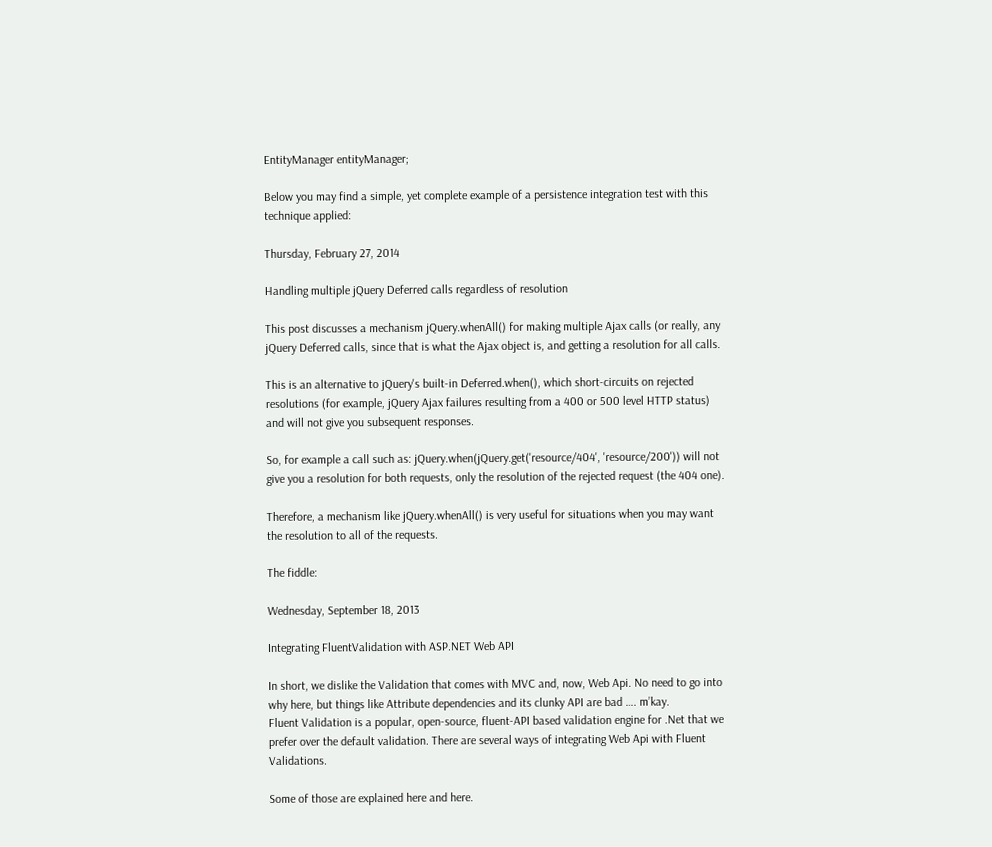EntityManager entityManager;

Below you may find a simple, yet complete example of a persistence integration test with this technique applied:

Thursday, February 27, 2014

Handling multiple jQuery Deferred calls regardless of resolution

This post discusses a mechanism jQuery.whenAll() for making multiple Ajax calls (or really, any jQuery Deferred calls, since that is what the Ajax object is, and getting a resolution for all calls.

This is an alternative to jQuery's built-in Deferred.when(), which short-circuits on rejected resolutions (for example, jQuery Ajax failures resulting from a 400 or 500 level HTTP status) and will not give you subsequent responses.

So, for example a call such as: jQuery.when(jQuery.get('resource/404', 'resource/200')) will not give you a resolution for both requests, only the resolution of the rejected request (the 404 one).

Therefore, a mechanism like jQuery.whenAll() is very useful for situations when you may want the resolution to all of the requests.

The fiddle:

Wednesday, September 18, 2013

Integrating FluentValidation with ASP.NET Web API

In short, we dislike the Validation that comes with MVC and, now, Web Api. No need to go into why here, but things like Attribute dependencies and its clunky API are bad …. m’kay.
Fluent Validation is a popular, open-source, fluent-API based validation engine for .Net that we prefer over the default validation. There are several ways of integrating Web Api with Fluent Validations.

Some of those are explained here and here.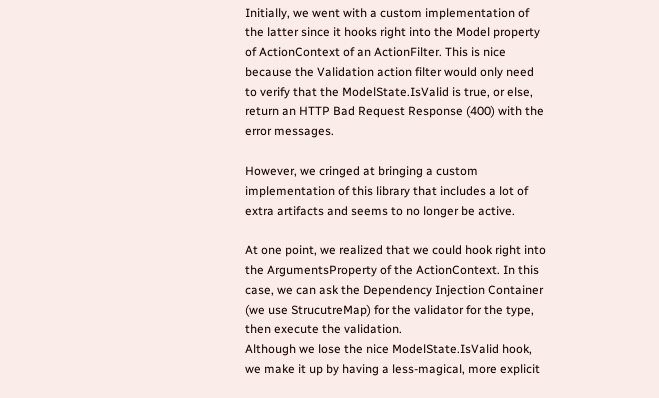Initially, we went with a custom implementation of the latter since it hooks right into the Model property of ActionContext of an ActionFilter. This is nice because the Validation action filter would only need to verify that the ModelState.IsValid is true, or else, return an HTTP Bad Request Response (400) with the error messages.

However, we cringed at bringing a custom implementation of this library that includes a lot of extra artifacts and seems to no longer be active.

At one point, we realized that we could hook right into the ArgumentsProperty of the ActionContext. In this case, we can ask the Dependency Injection Container (we use StrucutreMap) for the validator for the type, then execute the validation.
Although we lose the nice ModelState.IsValid hook, we make it up by having a less-magical, more explicit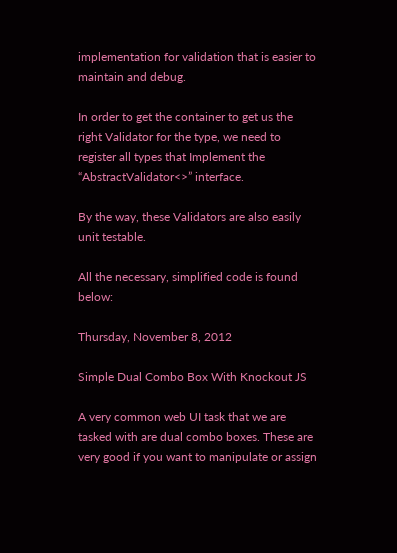implementation for validation that is easier to maintain and debug.

In order to get the container to get us the right Validator for the type, we need to register all types that Implement the “AbstractValidator<>” interface.

By the way, these Validators are also easily unit testable.

All the necessary, simplified code is found below:

Thursday, November 8, 2012

Simple Dual Combo Box With Knockout JS

A very common web UI task that we are tasked with are dual combo boxes. These are very good if you want to manipulate or assign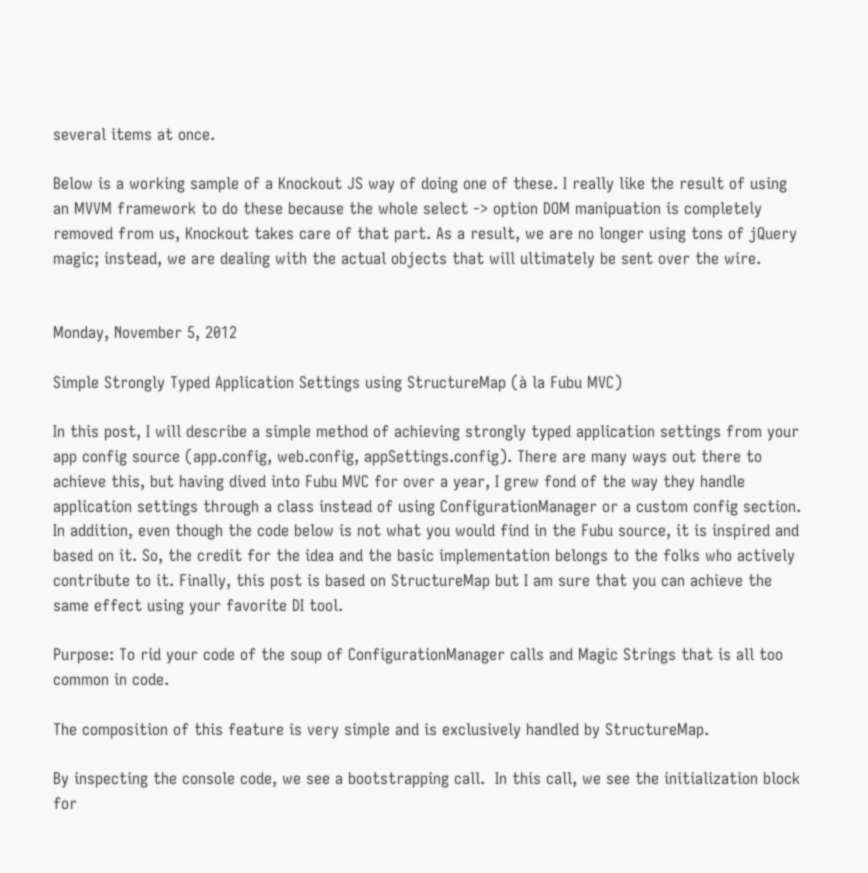several items at once.

Below is a working sample of a Knockout JS way of doing one of these. I really like the result of using an MVVM framework to do these because the whole select -> option DOM manipuation is completely removed from us, Knockout takes care of that part. As a result, we are no longer using tons of jQuery magic; instead, we are dealing with the actual objects that will ultimately be sent over the wire.


Monday, November 5, 2012

Simple Strongly Typed Application Settings using StructureMap (à la Fubu MVC)

In this post, I will describe a simple method of achieving strongly typed application settings from your app config source (app.config, web.config, appSettings.config). There are many ways out there to achieve this, but having dived into Fubu MVC for over a year, I grew fond of the way they handle application settings through a class instead of using ConfigurationManager or a custom config section. In addition, even though the code below is not what you would find in the Fubu source, it is inspired and based on it. So, the credit for the idea and the basic implementation belongs to the folks who actively contribute to it. Finally, this post is based on StructureMap but I am sure that you can achieve the same effect using your favorite DI tool.

Purpose: To rid your code of the soup of ConfigurationManager calls and Magic Strings that is all too common in code.

The composition of this feature is very simple and is exclusively handled by StructureMap.

By inspecting the console code, we see a bootstrapping call.  In this call, we see the initialization block for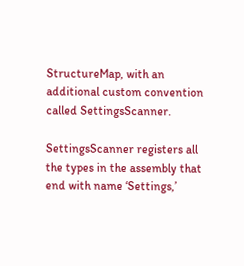StructureMap, with an additional custom convention called SettingsScanner.

SettingsScanner registers all the types in the assembly that end with name ‘Settings,’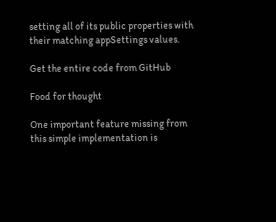setting all of its public properties with their matching appSettings values.

Get the entire code from GitHub

Food for thought

One important feature missing from this simple implementation is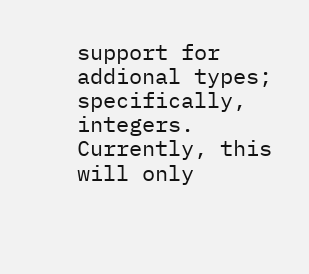support for addional types; specifically, integers. Currently, this will only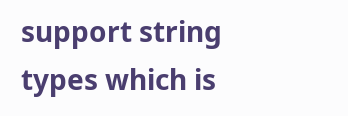support string types which is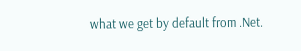what we get by default from .Net.